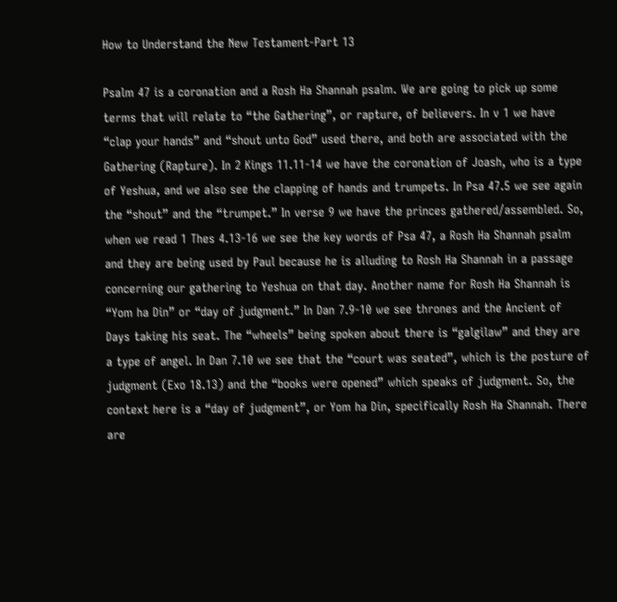How to Understand the New Testament-Part 13

Psalm 47 is a coronation and a Rosh Ha Shannah psalm. We are going to pick up some terms that will relate to “the Gathering”, or rapture, of believers. In v 1 we have “clap your hands” and “shout unto God” used there, and both are associated with the Gathering (Rapture). In 2 Kings 11.11-14 we have the coronation of Joash, who is a type of Yeshua, and we also see the clapping of hands and trumpets. In Psa 47.5 we see again the “shout” and the “trumpet.” In verse 9 we have the princes gathered/assembled. So, when we read 1 Thes 4.13-16 we see the key words of Psa 47, a Rosh Ha Shannah psalm and they are being used by Paul because he is alluding to Rosh Ha Shannah in a passage concerning our gathering to Yeshua on that day. Another name for Rosh Ha Shannah is “Yom ha Din” or “day of judgment.” In Dan 7.9-10 we see thrones and the Ancient of Days taking his seat. The “wheels” being spoken about there is “galgilaw” and they are a type of angel. In Dan 7.10 we see that the “court was seated”, which is the posture of judgment (Exo 18.13) and the “books were opened” which speaks of judgment. So, the context here is a “day of judgment”, or Yom ha Din, specifically Rosh Ha Shannah. There are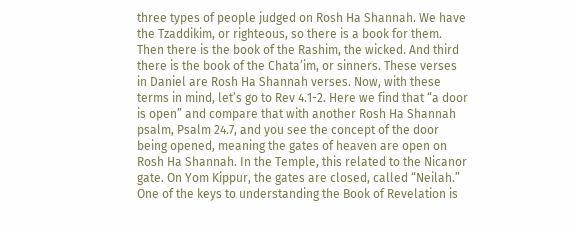three types of people judged on Rosh Ha Shannah. We have the Tzaddikim, or righteous, so there is a book for them. Then there is the book of the Rashim, the wicked. And third there is the book of the Chata’im, or sinners. These verses in Daniel are Rosh Ha Shannah verses. Now, with these terms in mind, let’s go to Rev 4.1-2. Here we find that “a door is open” and compare that with another Rosh Ha Shannah psalm, Psalm 24.7, and you see the concept of the door being opened, meaning the gates of heaven are open on Rosh Ha Shannah. In the Temple, this related to the Nicanor gate. On Yom Kippur, the gates are closed, called “Neilah.” One of the keys to understanding the Book of Revelation is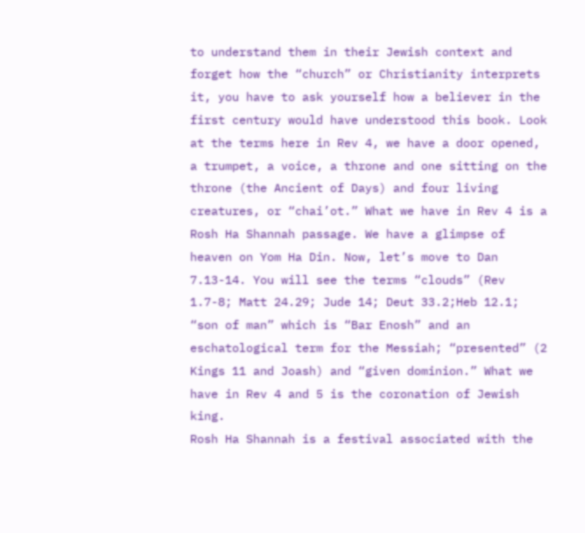to understand them in their Jewish context and forget how the “church” or Christianity interprets it, you have to ask yourself how a believer in the first century would have understood this book. Look at the terms here in Rev 4, we have a door opened, a trumpet, a voice, a throne and one sitting on the throne (the Ancient of Days) and four living creatures, or “chai’ot.” What we have in Rev 4 is a Rosh Ha Shannah passage. We have a glimpse of heaven on Yom Ha Din. Now, let’s move to Dan 7.13-14. You will see the terms “clouds” (Rev 1.7-8; Matt 24.29; Jude 14; Deut 33.2;Heb 12.1; “son of man” which is “Bar Enosh” and an eschatological term for the Messiah; “presented” (2 Kings 11 and Joash) and “given dominion.” What we have in Rev 4 and 5 is the coronation of Jewish king.
Rosh Ha Shannah is a festival associated with the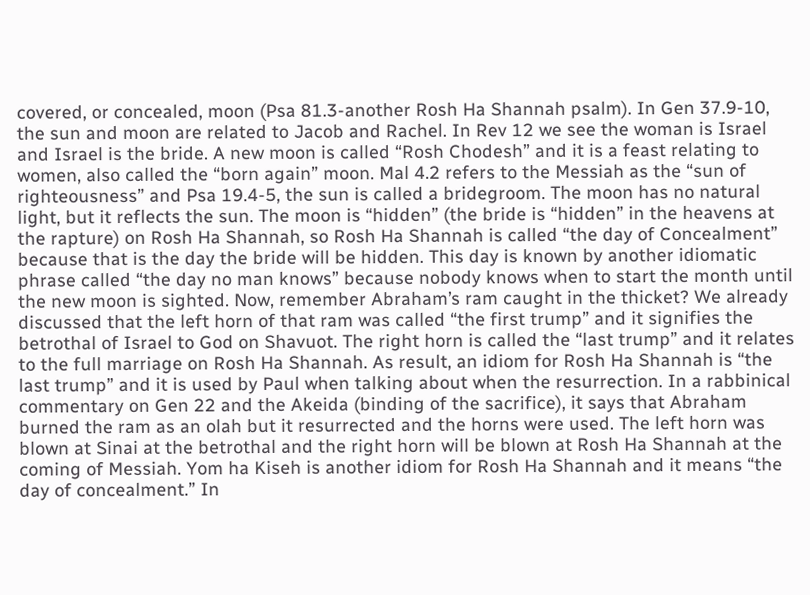covered, or concealed, moon (Psa 81.3-another Rosh Ha Shannah psalm). In Gen 37.9-10, the sun and moon are related to Jacob and Rachel. In Rev 12 we see the woman is Israel and Israel is the bride. A new moon is called “Rosh Chodesh” and it is a feast relating to women, also called the “born again” moon. Mal 4.2 refers to the Messiah as the “sun of righteousness” and Psa 19.4-5, the sun is called a bridegroom. The moon has no natural light, but it reflects the sun. The moon is “hidden” (the bride is “hidden” in the heavens at the rapture) on Rosh Ha Shannah, so Rosh Ha Shannah is called “the day of Concealment” because that is the day the bride will be hidden. This day is known by another idiomatic phrase called “the day no man knows” because nobody knows when to start the month until the new moon is sighted. Now, remember Abraham’s ram caught in the thicket? We already discussed that the left horn of that ram was called “the first trump” and it signifies the betrothal of Israel to God on Shavuot. The right horn is called the “last trump” and it relates to the full marriage on Rosh Ha Shannah. As result, an idiom for Rosh Ha Shannah is “the last trump” and it is used by Paul when talking about when the resurrection. In a rabbinical commentary on Gen 22 and the Akeida (binding of the sacrifice), it says that Abraham burned the ram as an olah but it resurrected and the horns were used. The left horn was blown at Sinai at the betrothal and the right horn will be blown at Rosh Ha Shannah at the coming of Messiah. Yom ha Kiseh is another idiom for Rosh Ha Shannah and it means “the day of concealment.” In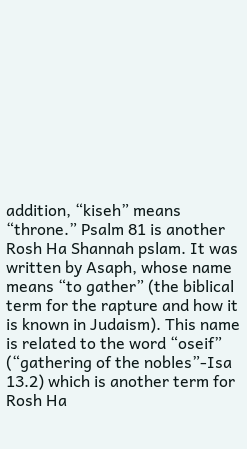addition, “kiseh” means “throne.” Psalm 81 is another Rosh Ha Shannah pslam. It was written by Asaph, whose name means “to gather” (the biblical term for the rapture and how it is known in Judaism). This name is related to the word “oseif” (“gathering of the nobles”-Isa 13.2) which is another term for Rosh Ha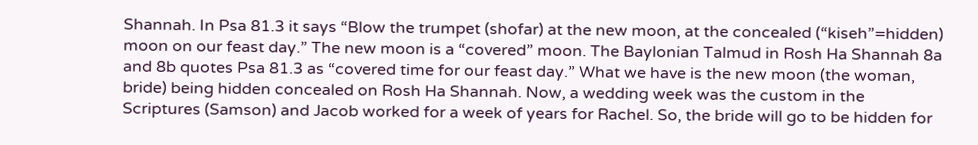Shannah. In Psa 81.3 it says “Blow the trumpet (shofar) at the new moon, at the concealed (“kiseh”=hidden) moon on our feast day.” The new moon is a “covered” moon. The Baylonian Talmud in Rosh Ha Shannah 8a and 8b quotes Psa 81.3 as “covered time for our feast day.” What we have is the new moon (the woman, bride) being hidden concealed on Rosh Ha Shannah. Now, a wedding week was the custom in the Scriptures (Samson) and Jacob worked for a week of years for Rachel. So, the bride will go to be hidden for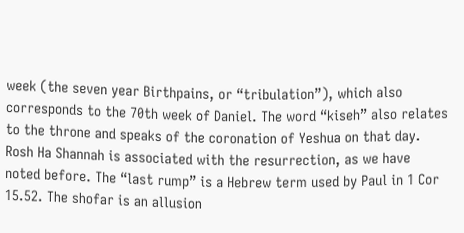week (the seven year Birthpains, or “tribulation”), which also corresponds to the 70th week of Daniel. The word “kiseh” also relates to the throne and speaks of the coronation of Yeshua on that day. Rosh Ha Shannah is associated with the resurrection, as we have noted before. The “last rump” is a Hebrew term used by Paul in 1 Cor 15.52. The shofar is an allusion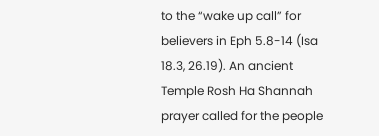to the “wake up call” for believers in Eph 5.8-14 (Isa 18.3, 26.19). An ancient Temple Rosh Ha Shannah prayer called for the people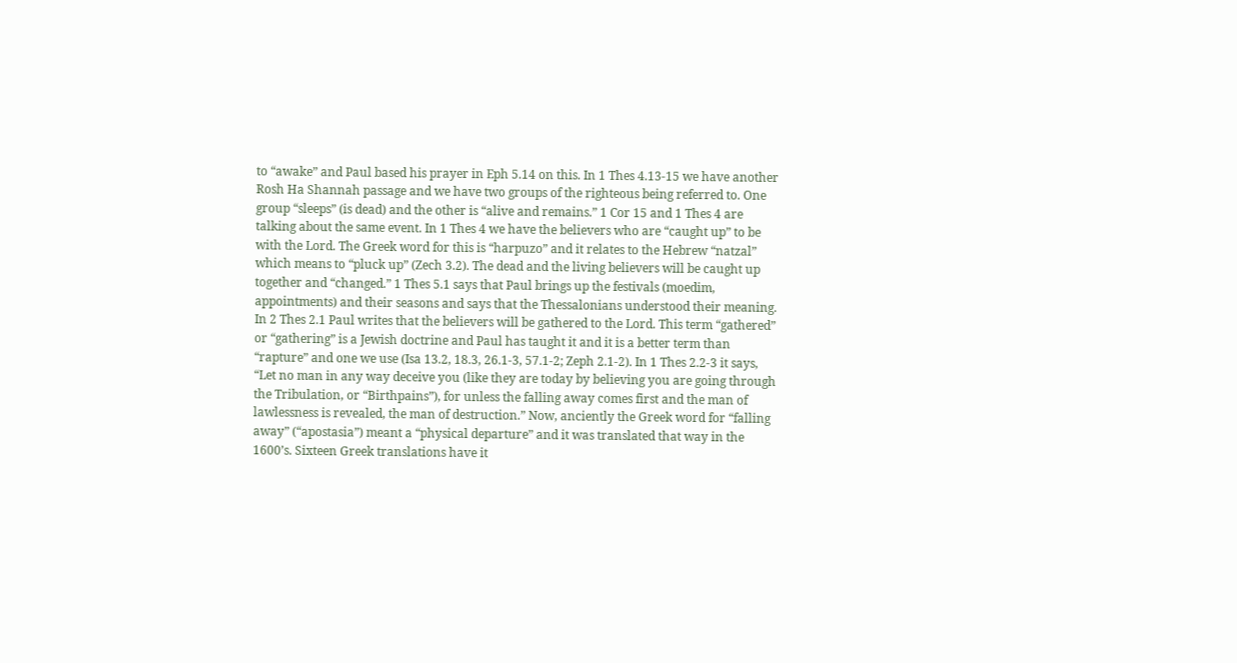to “awake” and Paul based his prayer in Eph 5.14 on this. In 1 Thes 4.13-15 we have another Rosh Ha Shannah passage and we have two groups of the righteous being referred to. One group “sleeps” (is dead) and the other is “alive and remains.” 1 Cor 15 and 1 Thes 4 are talking about the same event. In 1 Thes 4 we have the believers who are “caught up” to be with the Lord. The Greek word for this is “harpuzo” and it relates to the Hebrew “natzal” which means to “pluck up” (Zech 3.2). The dead and the living believers will be caught up together and “changed.” 1 Thes 5.1 says that Paul brings up the festivals (moedim, appointments) and their seasons and says that the Thessalonians understood their meaning. In 2 Thes 2.1 Paul writes that the believers will be gathered to the Lord. This term “gathered” or “gathering” is a Jewish doctrine and Paul has taught it and it is a better term than “rapture” and one we use (Isa 13.2, 18.3, 26.1-3, 57.1-2; Zeph 2.1-2). In 1 Thes 2.2-3 it says, “Let no man in any way deceive you (like they are today by believing you are going through the Tribulation, or “Birthpains”), for unless the falling away comes first and the man of lawlessness is revealed, the man of destruction.” Now, anciently the Greek word for “falling away” (“apostasia”) meant a “physical departure” and it was translated that way in the 1600’s. Sixteen Greek translations have it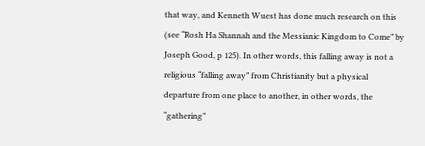that way, and Kenneth Wuest has done much research on this (see “Rosh Ha Shannah and the Messianic Kingdom to Come” by Joseph Good, p 125). In other words, this falling away is not a religious “falling away” from Christianity but a physical departure from one place to another, in other words, the “gathering”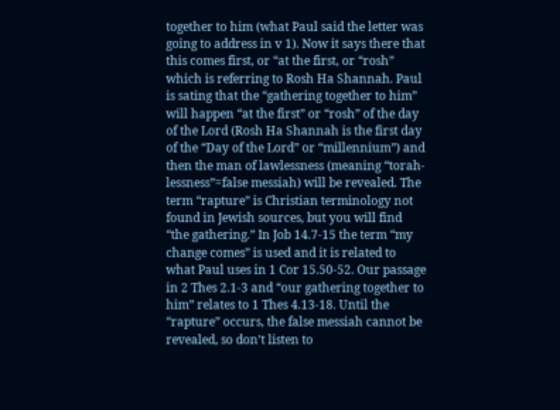together to him (what Paul said the letter was going to address in v 1). Now it says there that this comes first, or “at the first, or “rosh” which is referring to Rosh Ha Shannah. Paul is sating that the “gathering together to him” will happen “at the first” or “rosh” of the day of the Lord (Rosh Ha Shannah is the first day of the “Day of the Lord” or “millennium”) and then the man of lawlessness (meaning “torah-lessness”=false messiah) will be revealed. The term “rapture” is Christian terminology not found in Jewish sources, but you will find “the gathering.” In Job 14.7-15 the term “my change comes” is used and it is related to what Paul uses in 1 Cor 15.50-52. Our passage in 2 Thes 2.1-3 and “our gathering together to him” relates to 1 Thes 4.13-18. Until the “rapture” occurs, the false messiah cannot be revealed, so don’t listen to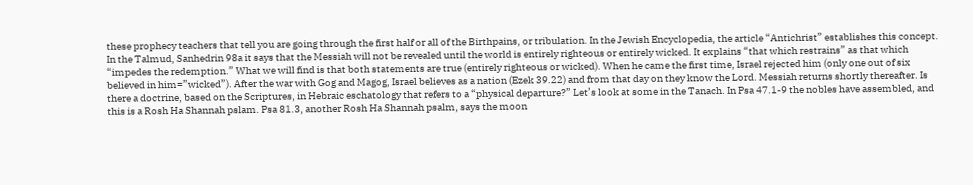these prophecy teachers that tell you are going through the first half or all of the Birthpains, or tribulation. In the Jewish Encyclopedia, the article “Antichrist” establishes this concept. In the Talmud, Sanhedrin 98a it says that the Messiah will not be revealed until the world is entirely righteous or entirely wicked. It explains “that which restrains” as that which “impedes the redemption.” What we will find is that both statements are true (entirely righteous or wicked). When he came the first time, Israel rejected him (only one out of six believed in him=”wicked”). After the war with Gog and Magog, Israel believes as a nation (Ezek 39.22) and from that day on they know the Lord. Messiah returns shortly thereafter. Is there a doctrine, based on the Scriptures, in Hebraic eschatology that refers to a “physical departure?” Let’s look at some in the Tanach. In Psa 47.1-9 the nobles have assembled, and this is a Rosh Ha Shannah pslam. Psa 81.3, another Rosh Ha Shannah psalm, says the moon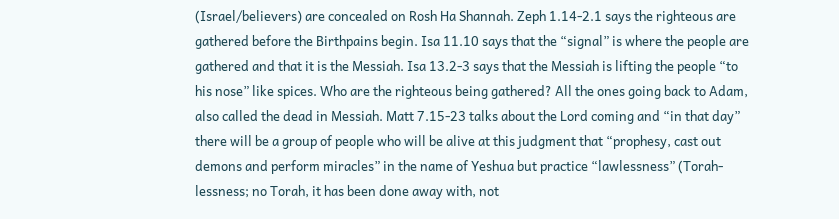(Israel/believers) are concealed on Rosh Ha Shannah. Zeph 1.14-2.1 says the righteous are gathered before the Birthpains begin. Isa 11.10 says that the “signal” is where the people are gathered and that it is the Messiah. Isa 13.2-3 says that the Messiah is lifting the people “to his nose” like spices. Who are the righteous being gathered? All the ones going back to Adam, also called the dead in Messiah. Matt 7.15-23 talks about the Lord coming and “in that day” there will be a group of people who will be alive at this judgment that “prophesy, cast out demons and perform miracles” in the name of Yeshua but practice “lawlessness” (Torah-lessness; no Torah, it has been done away with, not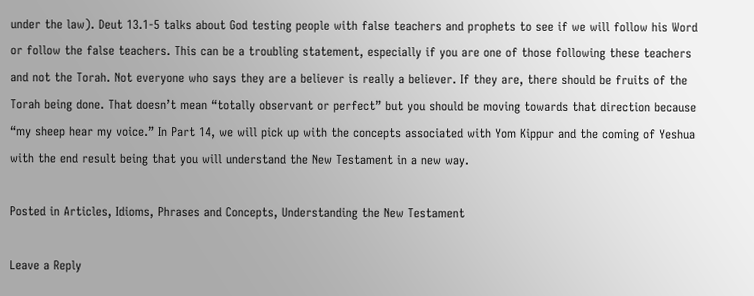under the law). Deut 13.1-5 talks about God testing people with false teachers and prophets to see if we will follow his Word or follow the false teachers. This can be a troubling statement, especially if you are one of those following these teachers and not the Torah. Not everyone who says they are a believer is really a believer. If they are, there should be fruits of the Torah being done. That doesn’t mean “totally observant or perfect” but you should be moving towards that direction because “my sheep hear my voice.” In Part 14, we will pick up with the concepts associated with Yom Kippur and the coming of Yeshua with the end result being that you will understand the New Testament in a new way.

Posted in Articles, Idioms, Phrases and Concepts, Understanding the New Testament

Leave a Reply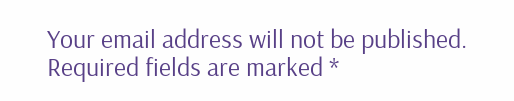Your email address will not be published. Required fields are marked *